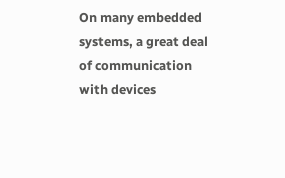On many embedded systems, a great deal of communication with devices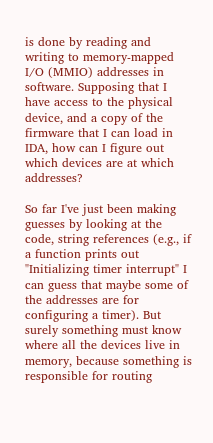is done by reading and writing to memory-mapped I/O (MMIO) addresses in software. Supposing that I have access to the physical device, and a copy of the firmware that I can load in IDA, how can I figure out which devices are at which addresses?

So far I've just been making guesses by looking at the code, string references (e.g., if a function prints out "Initializing timer interrupt" I can guess that maybe some of the addresses are for configuring a timer). But surely something must know where all the devices live in memory, because something is responsible for routing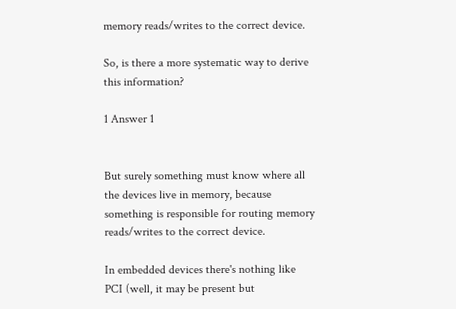memory reads/writes to the correct device.

So, is there a more systematic way to derive this information?

1 Answer 1


But surely something must know where all the devices live in memory, because something is responsible for routing memory reads/writes to the correct device.

In embedded devices there's nothing like PCI (well, it may be present but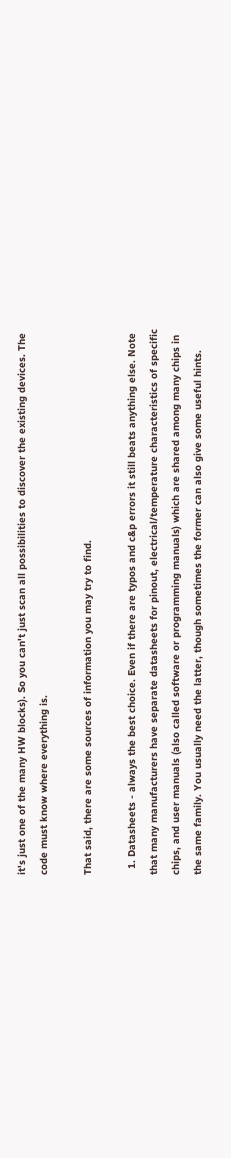it's just one of the many HW blocks). So you can't just scan all possibilities to discover the existing devices. The code must know where everything is.

That said, there are some sources of information you may try to find.

  1. Datasheets - always the best choice. Even if there are typos and c&p errors it still beats anything else. Note that many manufacturers have separate datasheets for pinout, electrical/temperature characteristics of specific chips, and user manuals (also called software or programming manuals) which are shared among many chips in the same family. You usually need the latter, though sometimes the former can also give some useful hints.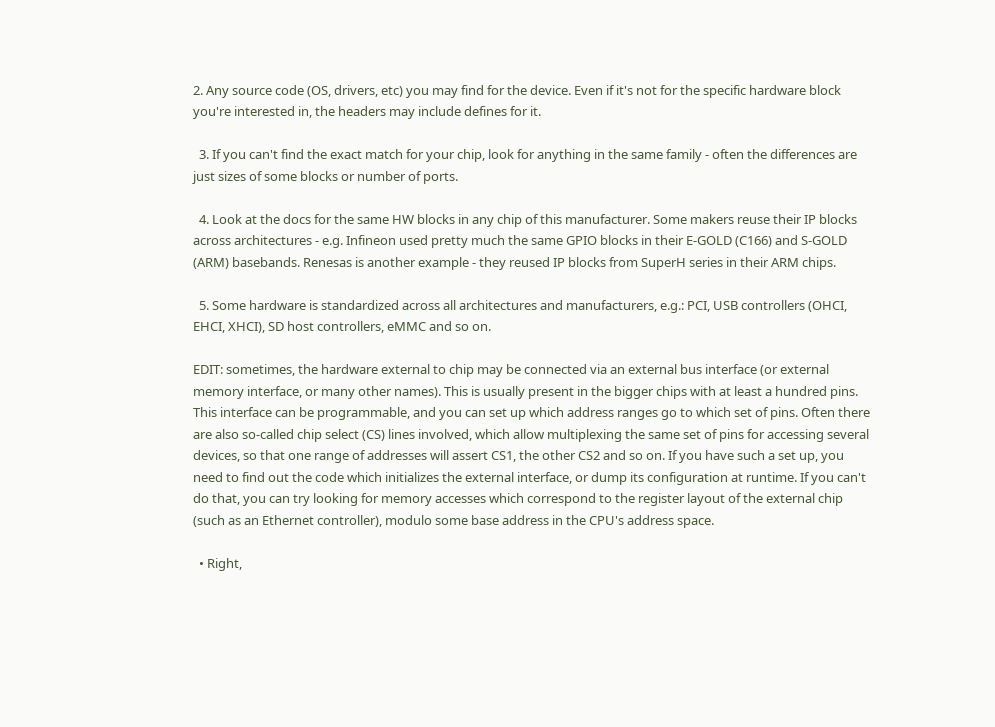2. Any source code (OS, drivers, etc) you may find for the device. Even if it's not for the specific hardware block you're interested in, the headers may include defines for it.

  3. If you can't find the exact match for your chip, look for anything in the same family - often the differences are just sizes of some blocks or number of ports.

  4. Look at the docs for the same HW blocks in any chip of this manufacturer. Some makers reuse their IP blocks across architectures - e.g. Infineon used pretty much the same GPIO blocks in their E-GOLD (C166) and S-GOLD (ARM) basebands. Renesas is another example - they reused IP blocks from SuperH series in their ARM chips.

  5. Some hardware is standardized across all architectures and manufacturers, e.g.: PCI, USB controllers (OHCI, EHCI, XHCI), SD host controllers, eMMC and so on.

EDIT: sometimes, the hardware external to chip may be connected via an external bus interface (or external memory interface, or many other names). This is usually present in the bigger chips with at least a hundred pins. This interface can be programmable, and you can set up which address ranges go to which set of pins. Often there are also so-called chip select (CS) lines involved, which allow multiplexing the same set of pins for accessing several devices, so that one range of addresses will assert CS1, the other CS2 and so on. If you have such a set up, you need to find out the code which initializes the external interface, or dump its configuration at runtime. If you can't do that, you can try looking for memory accesses which correspond to the register layout of the external chip (such as an Ethernet controller), modulo some base address in the CPU's address space.

  • Right,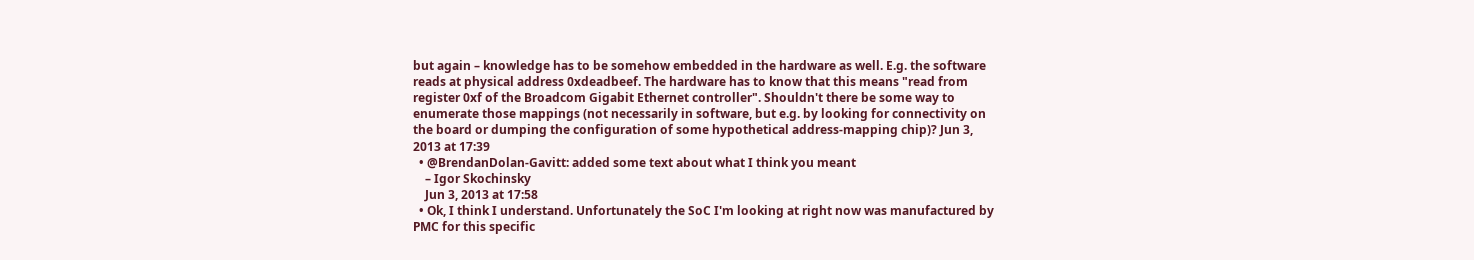but again – knowledge has to be somehow embedded in the hardware as well. E.g. the software reads at physical address 0xdeadbeef. The hardware has to know that this means "read from register 0xf of the Broadcom Gigabit Ethernet controller". Shouldn't there be some way to enumerate those mappings (not necessarily in software, but e.g. by looking for connectivity on the board or dumping the configuration of some hypothetical address-mapping chip)? Jun 3, 2013 at 17:39
  • @BrendanDolan-Gavitt: added some text about what I think you meant
    – Igor Skochinsky
    Jun 3, 2013 at 17:58
  • Ok, I think I understand. Unfortunately the SoC I'm looking at right now was manufactured by PMC for this specific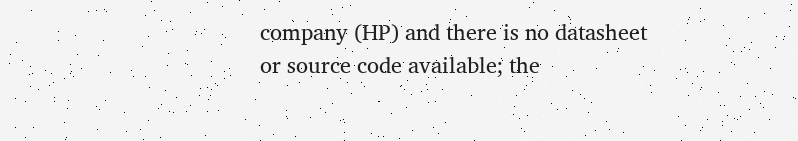company (HP) and there is no datasheet or source code available; the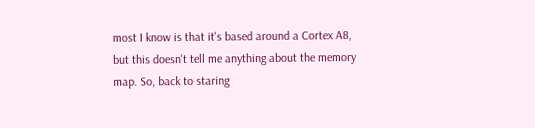most I know is that it's based around a Cortex A8, but this doesn't tell me anything about the memory map. So, back to staring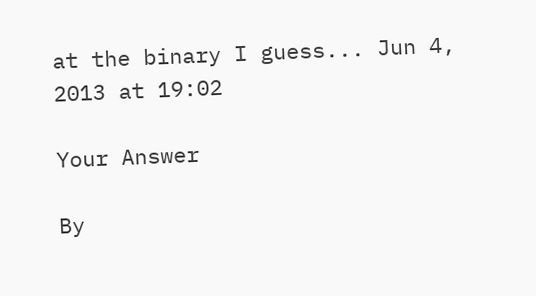at the binary I guess... Jun 4, 2013 at 19:02

Your Answer

By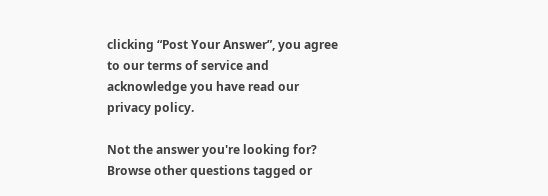clicking “Post Your Answer”, you agree to our terms of service and acknowledge you have read our privacy policy.

Not the answer you're looking for? Browse other questions tagged or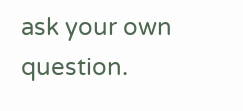ask your own question.